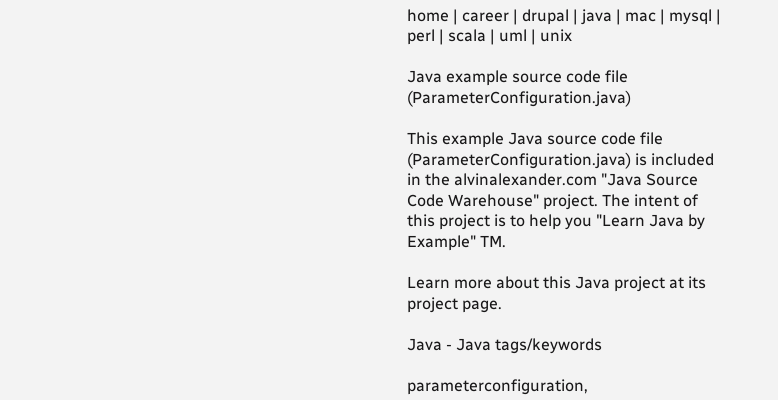home | career | drupal | java | mac | mysql | perl | scala | uml | unix

Java example source code file (ParameterConfiguration.java)

This example Java source code file (ParameterConfiguration.java) is included in the alvinalexander.com "Java Source Code Warehouse" project. The intent of this project is to help you "Learn Java by Example" TM.

Learn more about this Java project at its project page.

Java - Java tags/keywords

parameterconfiguration,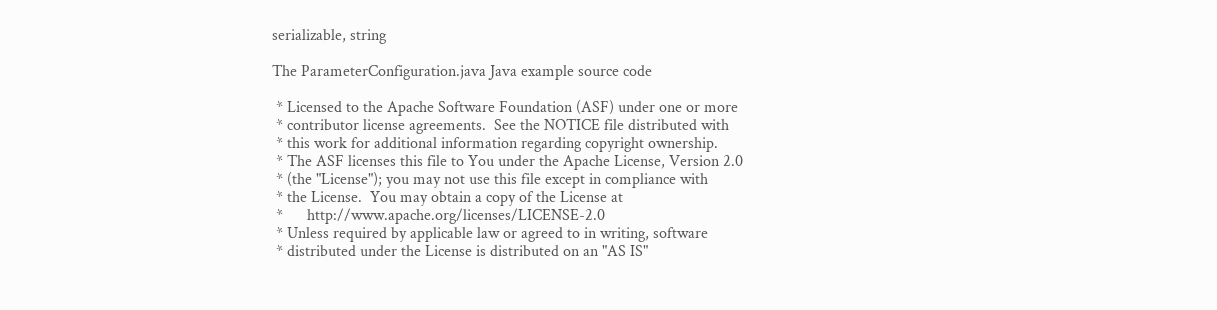serializable, string

The ParameterConfiguration.java Java example source code

 * Licensed to the Apache Software Foundation (ASF) under one or more
 * contributor license agreements.  See the NOTICE file distributed with
 * this work for additional information regarding copyright ownership.
 * The ASF licenses this file to You under the Apache License, Version 2.0
 * (the "License"); you may not use this file except in compliance with
 * the License.  You may obtain a copy of the License at
 *      http://www.apache.org/licenses/LICENSE-2.0
 * Unless required by applicable law or agreed to in writing, software
 * distributed under the License is distributed on an "AS IS"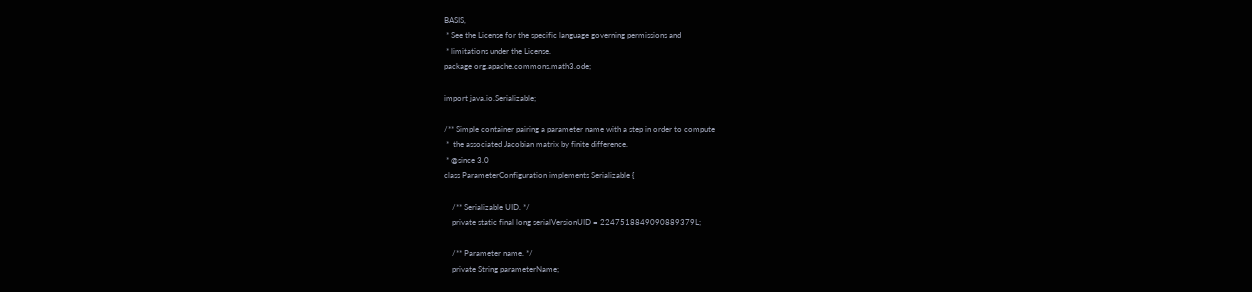BASIS,
 * See the License for the specific language governing permissions and
 * limitations under the License.
package org.apache.commons.math3.ode;

import java.io.Serializable;

/** Simple container pairing a parameter name with a step in order to compute
 *  the associated Jacobian matrix by finite difference.
 * @since 3.0
class ParameterConfiguration implements Serializable {

    /** Serializable UID. */
    private static final long serialVersionUID = 2247518849090889379L;

    /** Parameter name. */
    private String parameterName;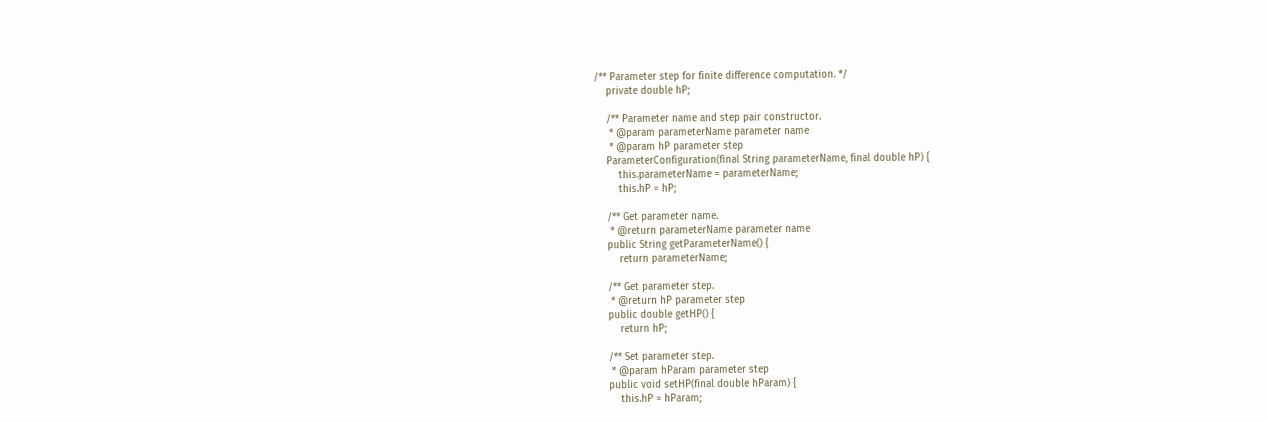/** Parameter step for finite difference computation. */
    private double hP;

    /** Parameter name and step pair constructor.
     * @param parameterName parameter name
     * @param hP parameter step
    ParameterConfiguration(final String parameterName, final double hP) {
        this.parameterName = parameterName;
        this.hP = hP;

    /** Get parameter name.
     * @return parameterName parameter name
    public String getParameterName() {
        return parameterName;

    /** Get parameter step.
     * @return hP parameter step
    public double getHP() {
        return hP;

    /** Set parameter step.
     * @param hParam parameter step
    public void setHP(final double hParam) {
        this.hP = hParam;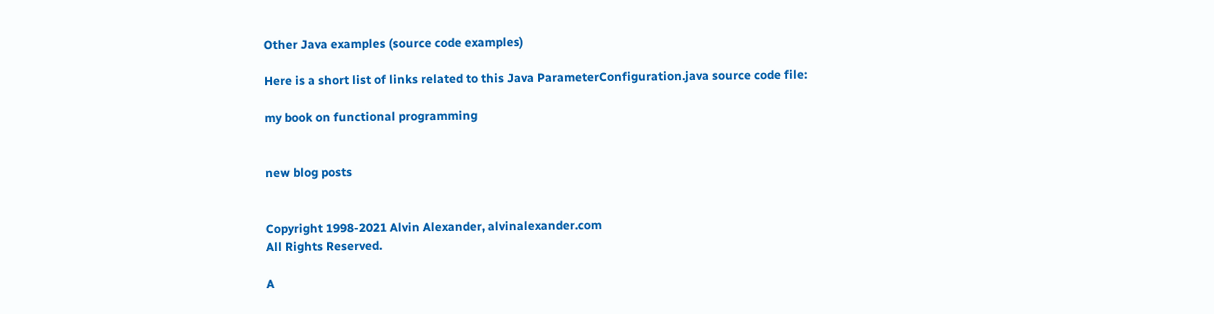Other Java examples (source code examples)

Here is a short list of links related to this Java ParameterConfiguration.java source code file:

my book on functional programming


new blog posts


Copyright 1998-2021 Alvin Alexander, alvinalexander.com
All Rights Reserved.

A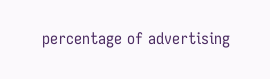percentage of advertising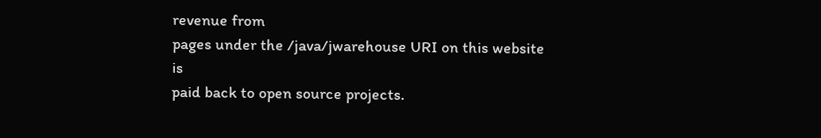revenue from
pages under the /java/jwarehouse URI on this website is
paid back to open source projects.